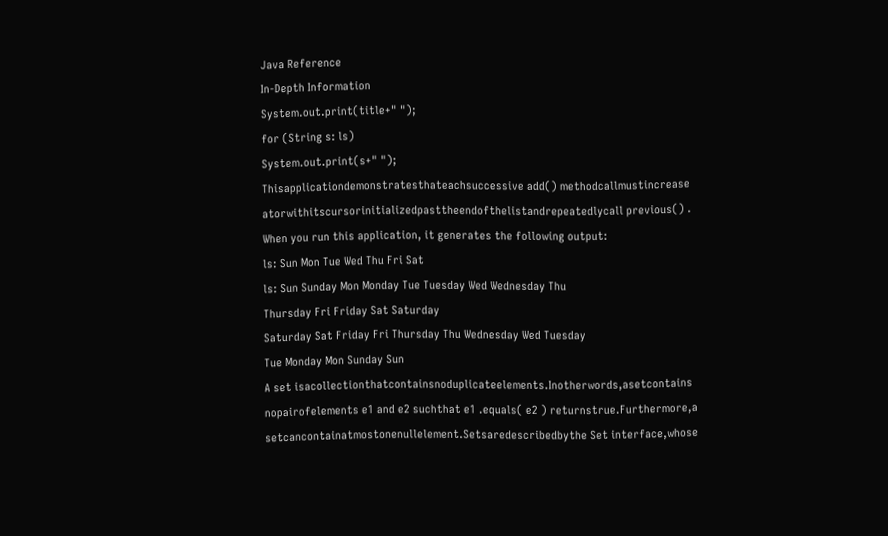Java Reference
In-Depth Information
System.out.print(title+" ");
for (String s: ls)
System.out.print(s+" ");
Thisapplicationdemonstratesthateachsuccessive add() methodcallmustincrease
atorwithitscursorinitializedpasttheendofthelistandrepeatedlycall previous() .
When you run this application, it generates the following output:
ls: Sun Mon Tue Wed Thu Fri Sat
ls: Sun Sunday Mon Monday Tue Tuesday Wed Wednesday Thu
Thursday Fri Friday Sat Saturday
Saturday Sat Friday Fri Thursday Thu Wednesday Wed Tuesday
Tue Monday Mon Sunday Sun
A set isacollectionthatcontainsnoduplicateelements.Inotherwords,asetcontains
nopairofelements e1 and e2 suchthat e1 .equals( e2 ) returnstrue.Furthermore,a
setcancontainatmostonenullelement.Setsaredescribedbythe Set interface,whose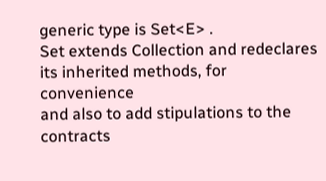generic type is Set<E> .
Set extends Collection and redeclares its inherited methods, for convenience
and also to add stipulations to the contracts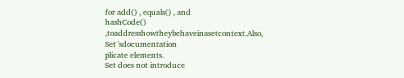for add() , equals() , and
hashCode() ,toaddresshowtheybehaveinasetcontext.Also, Set 'sdocumentation
plicate elements.
Set does not introduce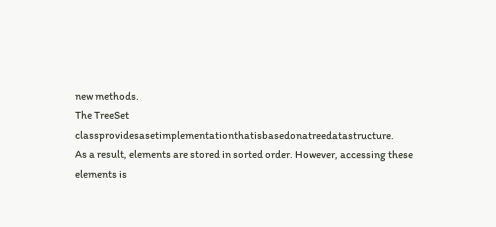new methods.
The TreeSet classprovidesasetimplementationthatisbasedonatreedatastructure.
As a result, elements are stored in sorted order. However, accessing these elements is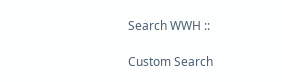Search WWH ::

Custom Search